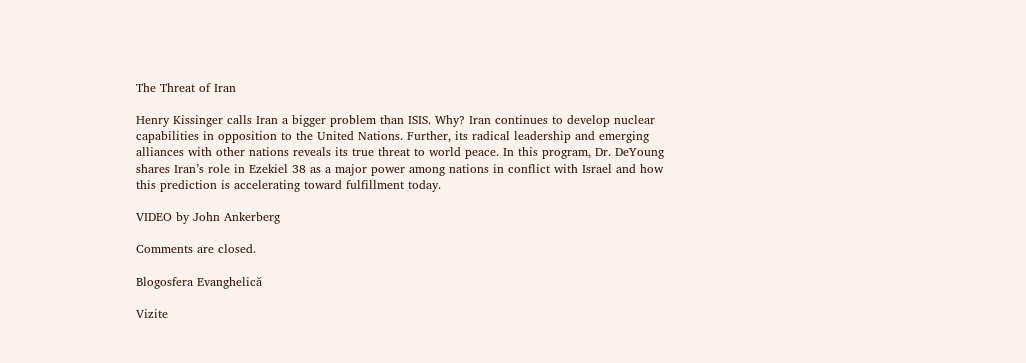The Threat of Iran

Henry Kissinger calls Iran a bigger problem than ISIS. Why? Iran continues to develop nuclear capabilities in opposition to the United Nations. Further, its radical leadership and emerging alliances with other nations reveals its true threat to world peace. In this program, Dr. DeYoung shares Iran’s role in Ezekiel 38 as a major power among nations in conflict with Israel and how this prediction is accelerating toward fulfillment today.

VIDEO by John Ankerberg

Comments are closed.

Blogosfera Evanghelică

Vizite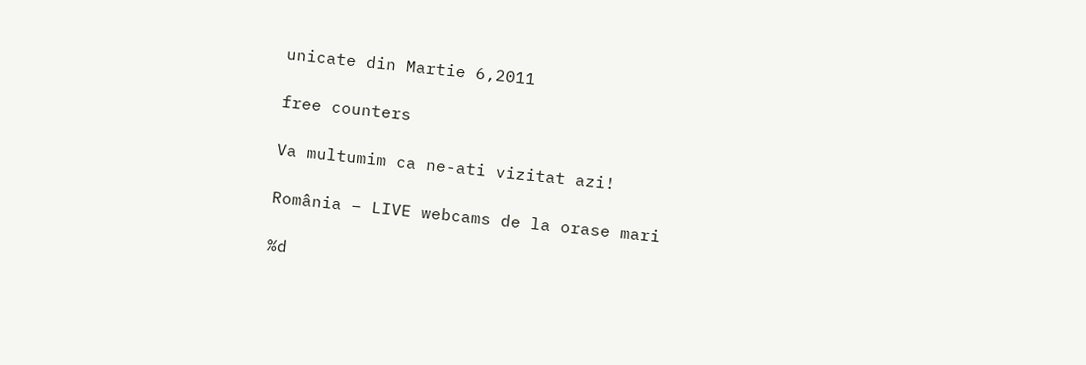unicate din Martie 6,2011

free counters

Va multumim ca ne-ati vizitat azi!

România – LIVE webcams de la orase mari

%d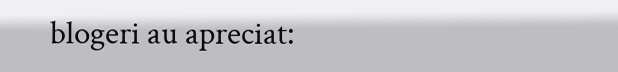blogeri au apreciat: